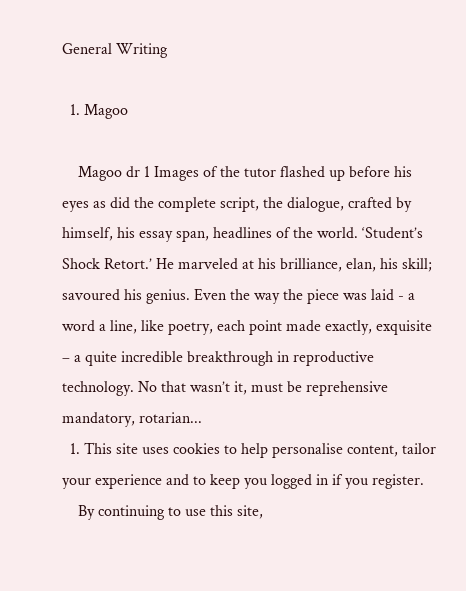General Writing

  1. Magoo

    Magoo dr 1 Images of the tutor flashed up before his eyes as did the complete script, the dialogue, crafted by himself, his essay span, headlines of the world. ‘Student’s Shock Retort.’ He marveled at his brilliance, elan, his skill; savoured his genius. Even the way the piece was laid - a word a line, like poetry, each point made exactly, exquisite – a quite incredible breakthrough in reproductive technology. No that wasn’t it, must be reprehensive mandatory, rotarian...
  1. This site uses cookies to help personalise content, tailor your experience and to keep you logged in if you register.
    By continuing to use this site,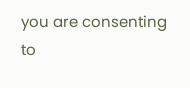you are consenting to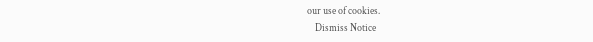our use of cookies.
    Dismiss Notice